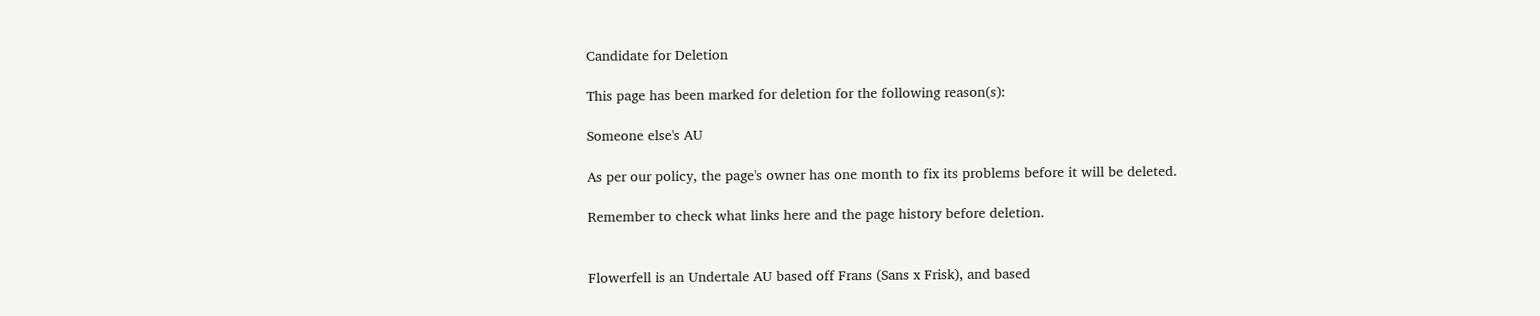Candidate for Deletion

This page has been marked for deletion for the following reason(s):

Someone else's AU

As per our policy, the page's owner has one month to fix its problems before it will be deleted.

Remember to check what links here and the page history before deletion.


Flowerfell is an Undertale AU based off Frans (Sans x Frisk), and based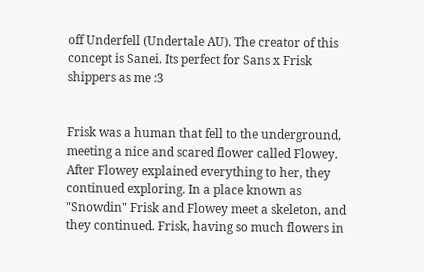off Underfell (Undertale AU). The creator of this concept is Sanei. Its perfect for Sans x Frisk shippers as me :3


Frisk was a human that fell to the underground, meeting a nice and scared flower called Flowey. After Flowey explained everything to her, they continued exploring. In a place known as "Snowdin" Frisk and Flowey meet a skeleton, and they continued. Frisk, having so much flowers in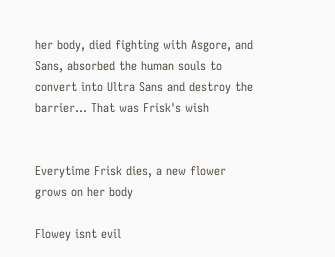her body, died fighting with Asgore, and Sans, absorbed the human souls to convert into Ultra Sans and destroy the barrier... That was Frisk's wish


Everytime Frisk dies, a new flower grows on her body

Flowey isnt evil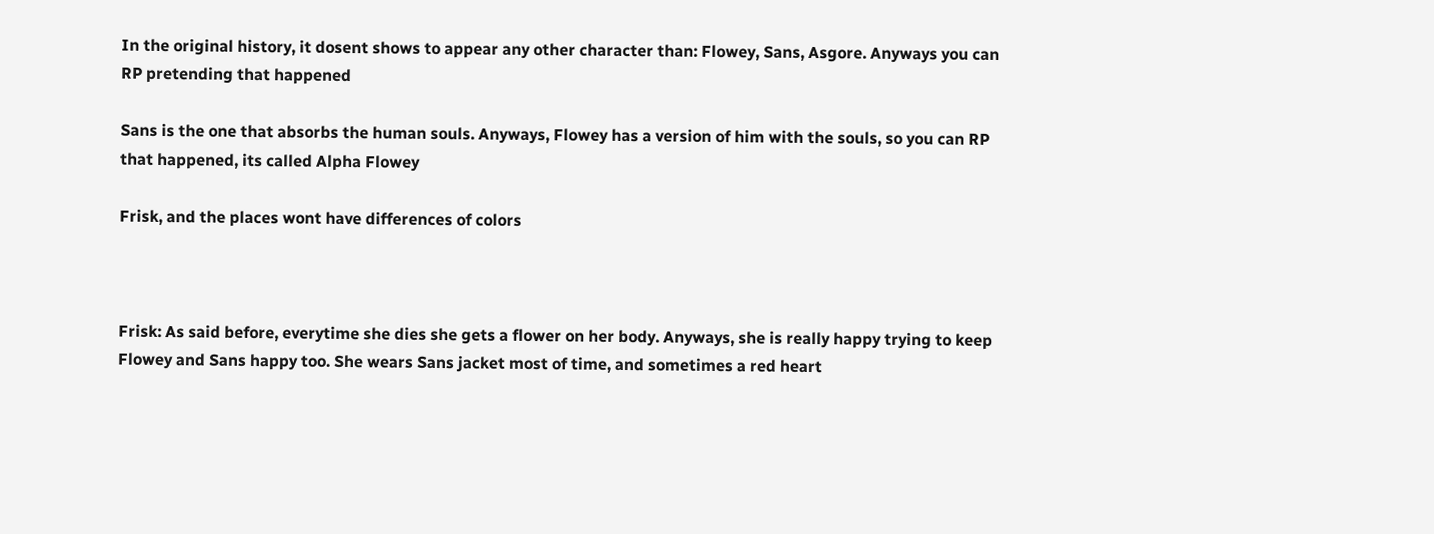In the original history, it dosent shows to appear any other character than: Flowey, Sans, Asgore. Anyways you can RP pretending that happened

Sans is the one that absorbs the human souls. Anyways, Flowey has a version of him with the souls, so you can RP that happened, its called Alpha Flowey

Frisk, and the places wont have differences of colors



Frisk: As said before, everytime she dies she gets a flower on her body. Anyways, she is really happy trying to keep Flowey and Sans happy too. She wears Sans jacket most of time, and sometimes a red heart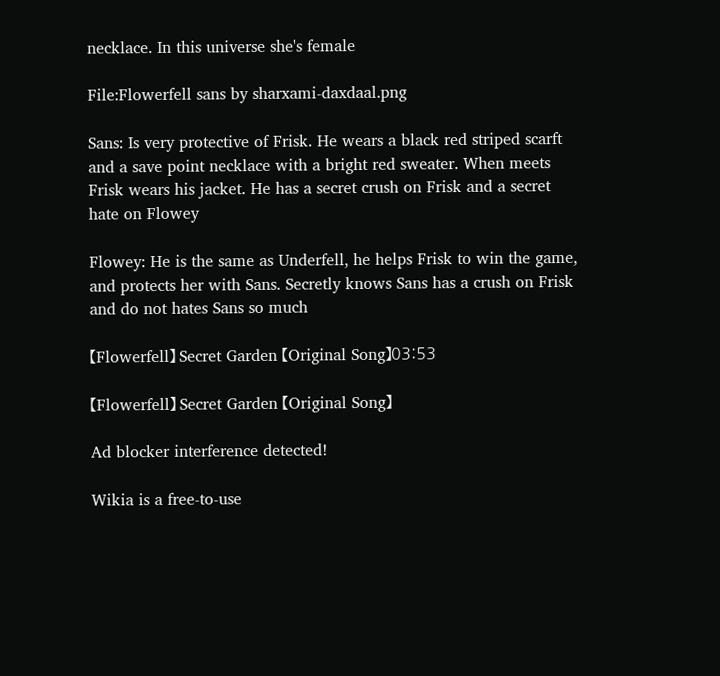necklace. In this universe she's female

File:Flowerfell sans by sharxami-daxdaal.png

Sans: Is very protective of Frisk. He wears a black red striped scarft and a save point necklace with a bright red sweater. When meets Frisk wears his jacket. He has a secret crush on Frisk and a secret hate on Flowey

Flowey: He is the same as Underfell, he helps Frisk to win the game, and protects her with Sans. Secretly knows Sans has a crush on Frisk and do not hates Sans so much

【Flowerfell】 Secret Garden 【Original Song】03:53

【Flowerfell】 Secret Garden 【Original Song】

Ad blocker interference detected!

Wikia is a free-to-use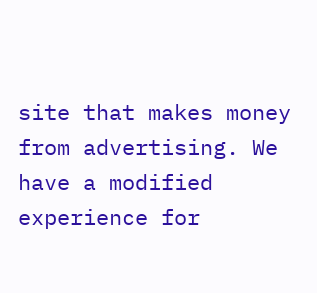site that makes money from advertising. We have a modified experience for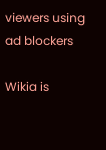viewers using ad blockers

Wikia is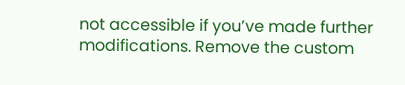not accessible if you’ve made further modifications. Remove the custom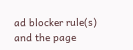ad blocker rule(s) and the page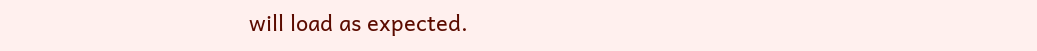will load as expected.